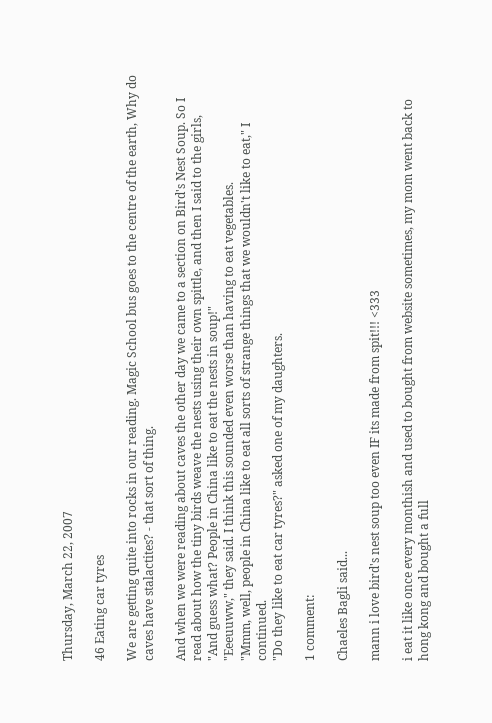Thursday, March 22, 2007

46 Eating car tyres

We are getting quite into rocks in our reading. Magic School bus goes to the centre of the earth, Why do caves have stalactites? - that sort of thing.

And when we were reading about caves the other day we came to a section on Bird's Nest Soup. So I read about how the tiny birds weave the nests using their own spittle, and then I said to the girls,
"And guess what? People in China like to eat the nests in soup!"
"Eeeuuww," they said. I think this sounded even worse than having to eat vegetables.
"Mmm, well, people in China like to eat all sorts of strange things that we wouldn't like to eat," I continued.
"Do they like to eat car tyres?" asked one of my daughters.

1 comment:

Chaeles Bagli said...

mann i love bird's nest soup too even IF its made from spit!!! <333

i eat it like once every monthish and used to bought from website sometimes, my mom went back to hong kong and bought a full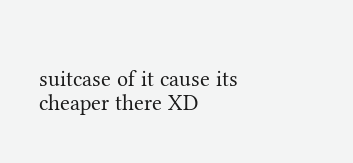suitcase of it cause its cheaper there XD